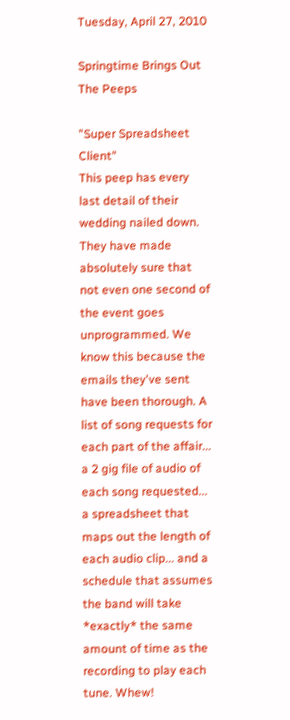Tuesday, April 27, 2010

Springtime Brings Out The Peeps

"Super Spreadsheet Client"
This peep has every last detail of their wedding nailed down. They have made absolutely sure that not even one second of the event goes unprogrammed. We know this because the emails they've sent have been thorough. A list of song requests for each part of the affair... a 2 gig file of audio of each song requested... a spreadsheet that maps out the length of each audio clip... and a schedule that assumes the band will take *exactly* the same amount of time as the recording to play each tune. Whew!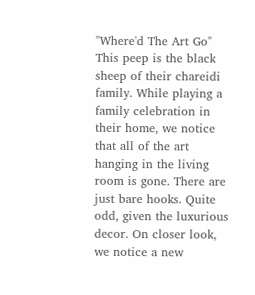"Where'd The Art Go"
This peep is the black sheep of their chareidi family. While playing a family celebration in their home, we notice that all of the art hanging in the living room is gone. There are just bare hooks. Quite odd, given the luxurious decor. On closer look, we notice a new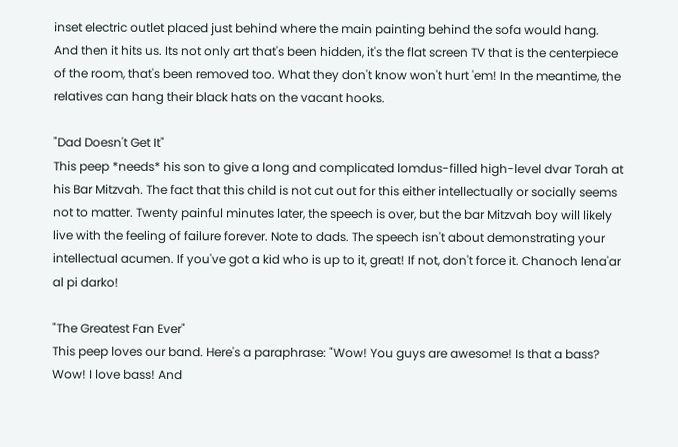inset electric outlet placed just behind where the main painting behind the sofa would hang. And then it hits us. Its not only art that's been hidden, it's the flat screen TV that is the centerpiece of the room, that's been removed too. What they don't know won't hurt 'em! In the meantime, the relatives can hang their black hats on the vacant hooks.

"Dad Doesn't Get It"
This peep *needs* his son to give a long and complicated lomdus-filled high-level dvar Torah at his Bar Mitzvah. The fact that this child is not cut out for this either intellectually or socially seems not to matter. Twenty painful minutes later, the speech is over, but the bar Mitzvah boy will likely live with the feeling of failure forever. Note to dads. The speech isn't about demonstrating your intellectual acumen. If you've got a kid who is up to it, great! If not, don't force it. Chanoch lena'ar al pi darko!

"The Greatest Fan Ever"
This peep loves our band. Here's a paraphrase: "Wow! You guys are awesome! Is that a bass? Wow! I love bass! And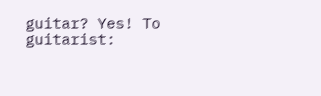guitar? Yes! To guitarist: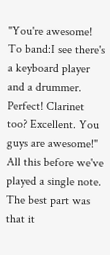"You're awesome! To band:I see there's a keyboard player and a drummer. Perfect! Clarinet too? Excellent. You guys are awesome!" All this before we've played a single note. The best part was that it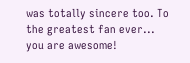was totally sincere too. To the greatest fan ever... you are awesome!